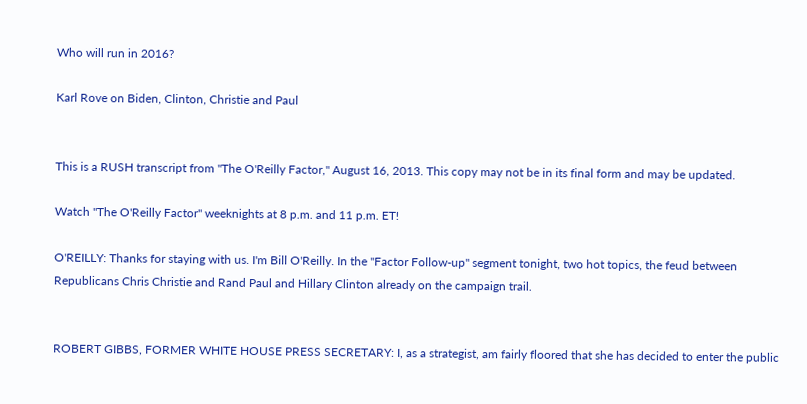Who will run in 2016?

Karl Rove on Biden, Clinton, Christie and Paul


This is a RUSH transcript from "The O'Reilly Factor," August 16, 2013. This copy may not be in its final form and may be updated.

Watch "The O'Reilly Factor" weeknights at 8 p.m. and 11 p.m. ET!

O'REILLY: Thanks for staying with us. I'm Bill O'Reilly. In the "Factor Follow-up" segment tonight, two hot topics, the feud between Republicans Chris Christie and Rand Paul and Hillary Clinton already on the campaign trail.


ROBERT GIBBS, FORMER WHITE HOUSE PRESS SECRETARY: I, as a strategist, am fairly floored that she has decided to enter the public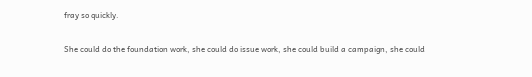fray so quickly.

She could do the foundation work, she could do issue work, she could build a campaign, she could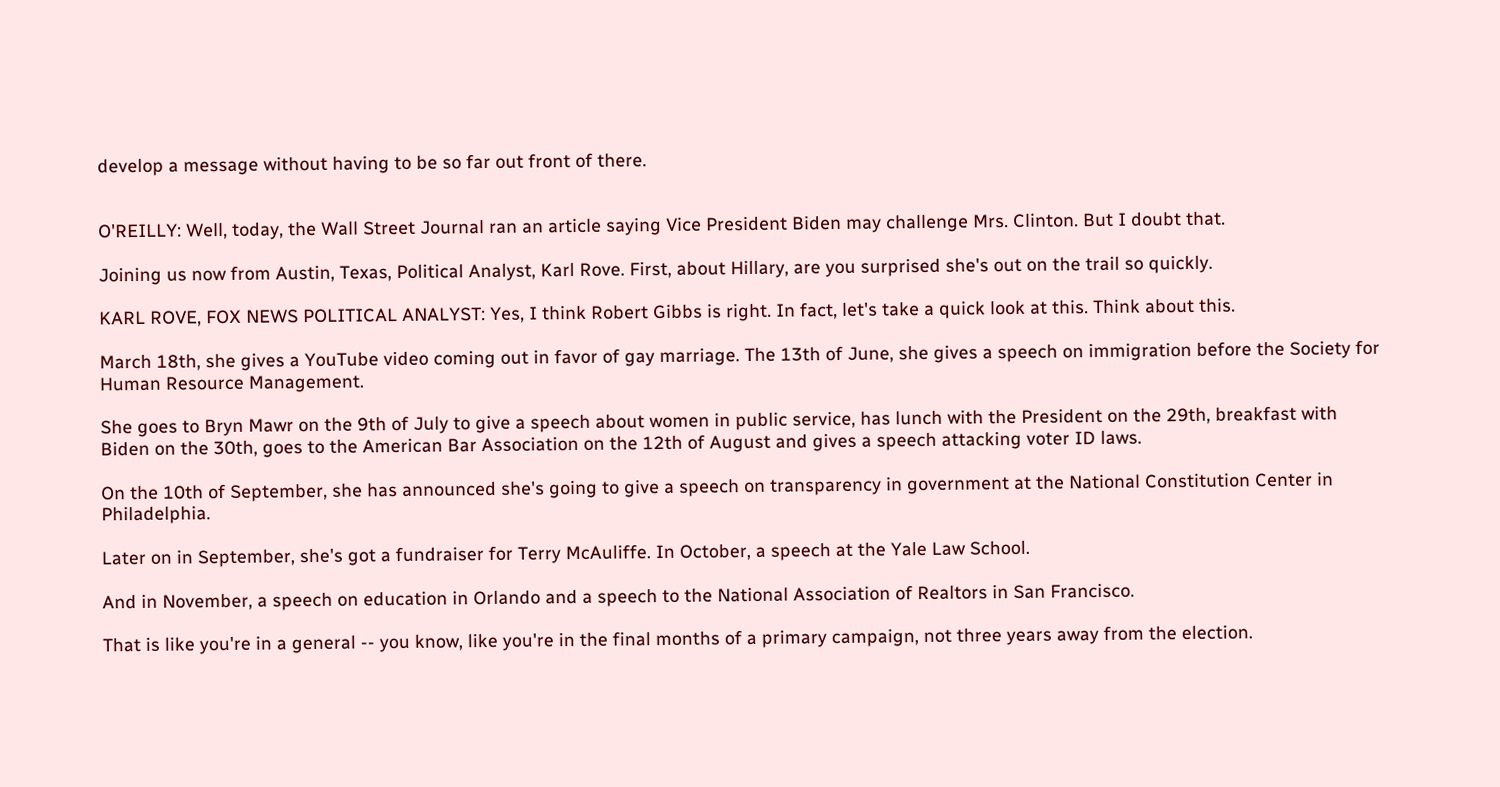develop a message without having to be so far out front of there.


O'REILLY: Well, today, the Wall Street Journal ran an article saying Vice President Biden may challenge Mrs. Clinton. But I doubt that.

Joining us now from Austin, Texas, Political Analyst, Karl Rove. First, about Hillary, are you surprised she's out on the trail so quickly.

KARL ROVE, FOX NEWS POLITICAL ANALYST: Yes, I think Robert Gibbs is right. In fact, let's take a quick look at this. Think about this.

March 18th, she gives a YouTube video coming out in favor of gay marriage. The 13th of June, she gives a speech on immigration before the Society for Human Resource Management.

She goes to Bryn Mawr on the 9th of July to give a speech about women in public service, has lunch with the President on the 29th, breakfast with Biden on the 30th, goes to the American Bar Association on the 12th of August and gives a speech attacking voter ID laws.

On the 10th of September, she has announced she's going to give a speech on transparency in government at the National Constitution Center in Philadelphia.

Later on in September, she's got a fundraiser for Terry McAuliffe. In October, a speech at the Yale Law School.

And in November, a speech on education in Orlando and a speech to the National Association of Realtors in San Francisco.

That is like you're in a general -- you know, like you're in the final months of a primary campaign, not three years away from the election.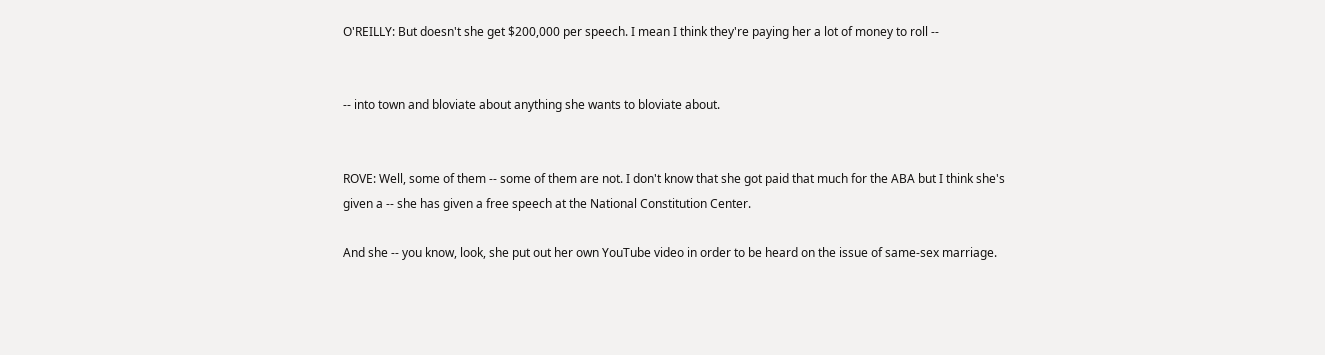O'REILLY: But doesn't she get $200,000 per speech. I mean I think they're paying her a lot of money to roll --


-- into town and bloviate about anything she wants to bloviate about.


ROVE: Well, some of them -- some of them are not. I don't know that she got paid that much for the ABA but I think she's given a -- she has given a free speech at the National Constitution Center.

And she -- you know, look, she put out her own YouTube video in order to be heard on the issue of same-sex marriage.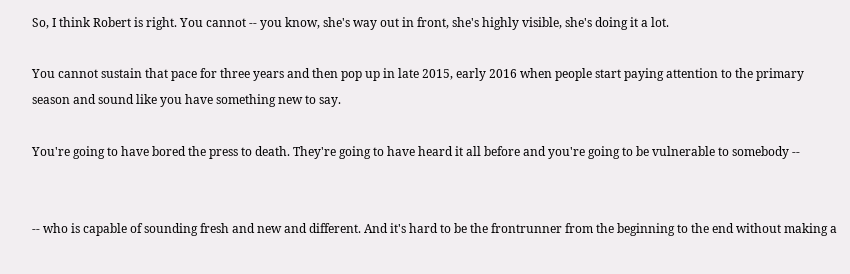So, I think Robert is right. You cannot -- you know, she's way out in front, she's highly visible, she's doing it a lot.

You cannot sustain that pace for three years and then pop up in late 2015, early 2016 when people start paying attention to the primary season and sound like you have something new to say.

You're going to have bored the press to death. They're going to have heard it all before and you're going to be vulnerable to somebody --


-- who is capable of sounding fresh and new and different. And it's hard to be the frontrunner from the beginning to the end without making a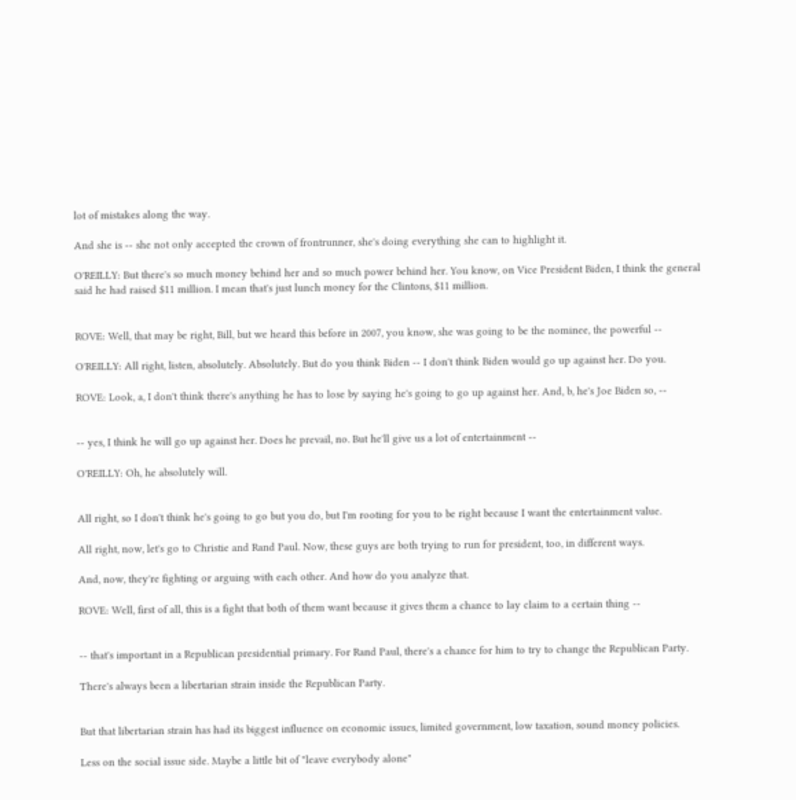lot of mistakes along the way.

And she is -- she not only accepted the crown of frontrunner, she's doing everything she can to highlight it.

O'REILLY: But there's so much money behind her and so much power behind her. You know, on Vice President Biden, I think the general said he had raised $11 million. I mean that's just lunch money for the Clintons, $11 million.


ROVE: Well, that may be right, Bill, but we heard this before in 2007, you know, she was going to be the nominee, the powerful --

O'REILLY: All right, listen, absolutely. Absolutely. But do you think Biden -- I don't think Biden would go up against her. Do you.

ROVE: Look, a, I don't think there's anything he has to lose by saying he's going to go up against her. And, b, he's Joe Biden so, --


-- yes, I think he will go up against her. Does he prevail, no. But he'll give us a lot of entertainment --

O'REILLY: Oh, he absolutely will.


All right, so I don't think he's going to go but you do, but I'm rooting for you to be right because I want the entertainment value.

All right, now, let's go to Christie and Rand Paul. Now, these guys are both trying to run for president, too, in different ways.

And, now, they're fighting or arguing with each other. And how do you analyze that.

ROVE: Well, first of all, this is a fight that both of them want because it gives them a chance to lay claim to a certain thing --


-- that's important in a Republican presidential primary. For Rand Paul, there's a chance for him to try to change the Republican Party.

There's always been a libertarian strain inside the Republican Party.


But that libertarian strain has had its biggest influence on economic issues, limited government, low taxation, sound money policies.

Less on the social issue side. Maybe a little bit of "leave everybody alone"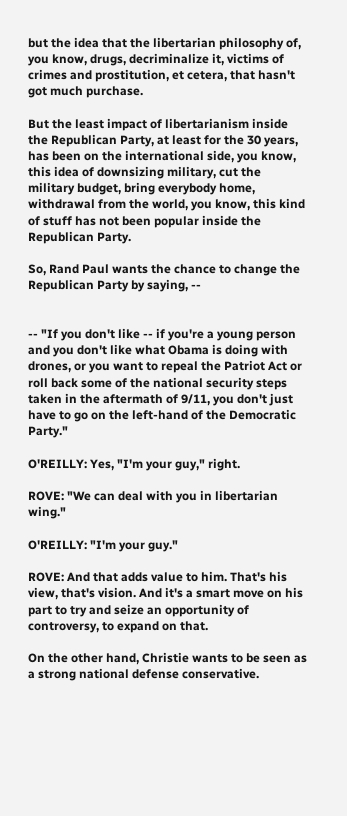but the idea that the libertarian philosophy of, you know, drugs, decriminalize it, victims of crimes and prostitution, et cetera, that hasn't got much purchase.

But the least impact of libertarianism inside the Republican Party, at least for the 30 years, has been on the international side, you know, this idea of downsizing military, cut the military budget, bring everybody home, withdrawal from the world, you know, this kind of stuff has not been popular inside the Republican Party.

So, Rand Paul wants the chance to change the Republican Party by saying, --


-- "If you don't like -- if you're a young person and you don't like what Obama is doing with drones, or you want to repeal the Patriot Act or roll back some of the national security steps taken in the aftermath of 9/11, you don't just have to go on the left-hand of the Democratic Party."

O'REILLY: Yes, "I'm your guy," right.

ROVE: "We can deal with you in libertarian wing."

O'REILLY: "I'm your guy."

ROVE: And that adds value to him. That's his view, that's vision. And it's a smart move on his part to try and seize an opportunity of controversy, to expand on that.

On the other hand, Christie wants to be seen as a strong national defense conservative.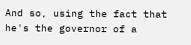And so, using the fact that he's the governor of a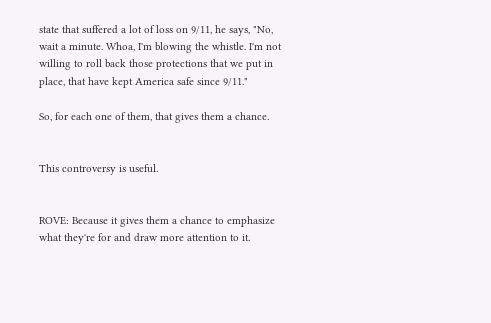state that suffered a lot of loss on 9/11, he says, "No, wait a minute. Whoa, I'm blowing the whistle. I'm not willing to roll back those protections that we put in place, that have kept America safe since 9/11."

So, for each one of them, that gives them a chance.


This controversy is useful.


ROVE: Because it gives them a chance to emphasize what they're for and draw more attention to it.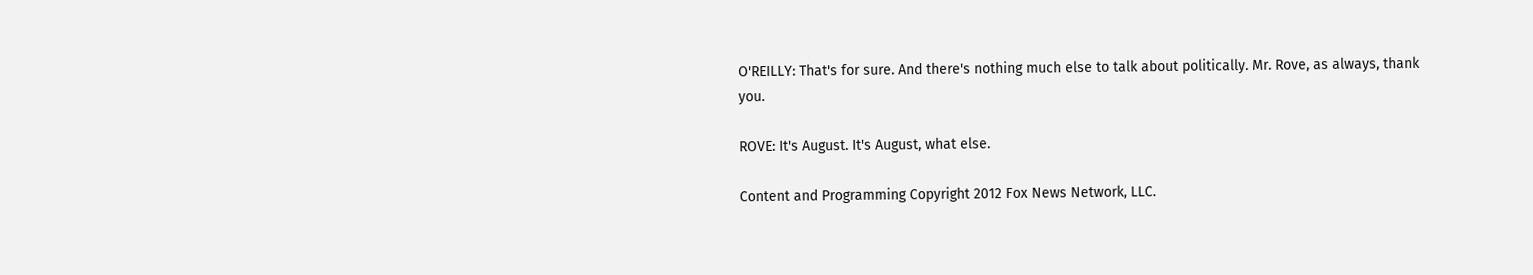O'REILLY: That's for sure. And there's nothing much else to talk about politically. Mr. Rove, as always, thank you.

ROVE: It's August. It's August, what else.

Content and Programming Copyright 2012 Fox News Network, LLC.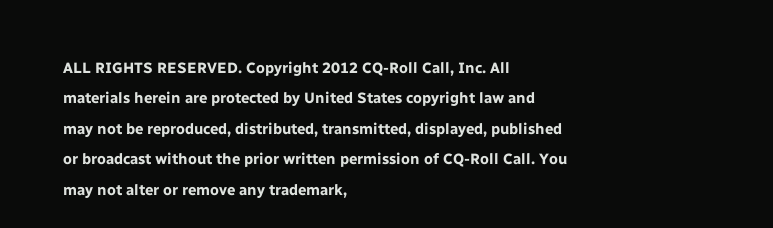ALL RIGHTS RESERVED. Copyright 2012 CQ-Roll Call, Inc. All materials herein are protected by United States copyright law and may not be reproduced, distributed, transmitted, displayed, published or broadcast without the prior written permission of CQ-Roll Call. You may not alter or remove any trademark,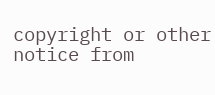copyright or other notice from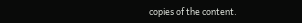copies of the content.